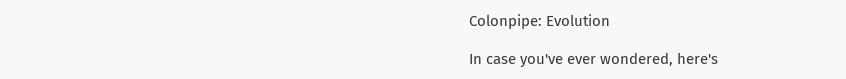Colonpipe: Evolution

In case you've ever wondered, here's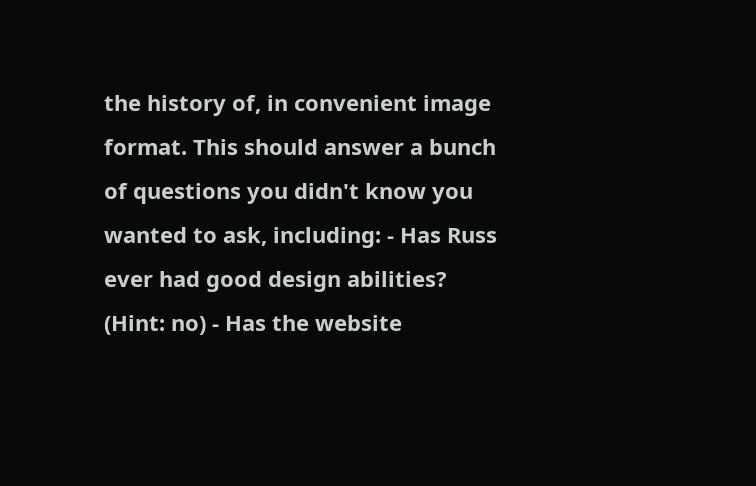the history of, in convenient image format. This should answer a bunch of questions you didn't know you wanted to ask, including: - Has Russ ever had good design abilities? (Hint: no) - Has the website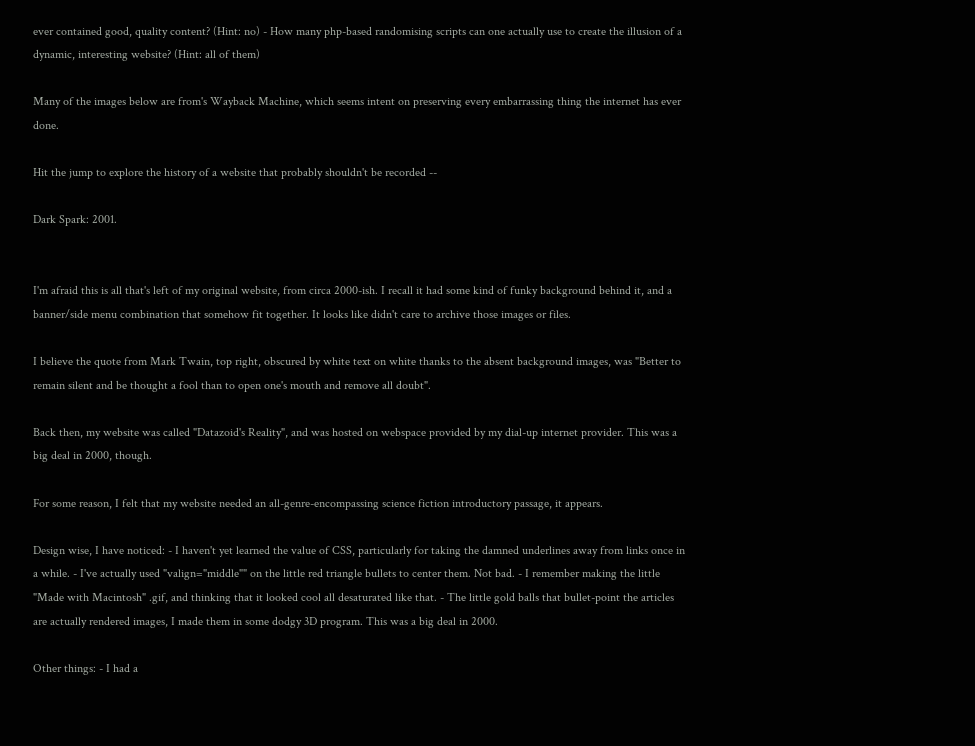ever contained good, quality content? (Hint: no) - How many php-based randomising scripts can one actually use to create the illusion of a dynamic, interesting website? (Hint: all of them)

Many of the images below are from's Wayback Machine, which seems intent on preserving every embarrassing thing the internet has ever done.

Hit the jump to explore the history of a website that probably shouldn't be recorded --

Dark Spark: 2001.


I'm afraid this is all that's left of my original website, from circa 2000-ish. I recall it had some kind of funky background behind it, and a banner/side menu combination that somehow fit together. It looks like didn't care to archive those images or files.

I believe the quote from Mark Twain, top right, obscured by white text on white thanks to the absent background images, was "Better to remain silent and be thought a fool than to open one's mouth and remove all doubt".

Back then, my website was called "Datazoid's Reality", and was hosted on webspace provided by my dial-up internet provider. This was a big deal in 2000, though.

For some reason, I felt that my website needed an all-genre-encompassing science fiction introductory passage, it appears.

Design wise, I have noticed: - I haven't yet learned the value of CSS, particularly for taking the damned underlines away from links once in a while. - I've actually used "valign="middle"" on the little red triangle bullets to center them. Not bad. - I remember making the little "Made with Macintosh" .gif, and thinking that it looked cool all desaturated like that. - The little gold balls that bullet-point the articles are actually rendered images, I made them in some dodgy 3D program. This was a big deal in 2000.

Other things: - I had a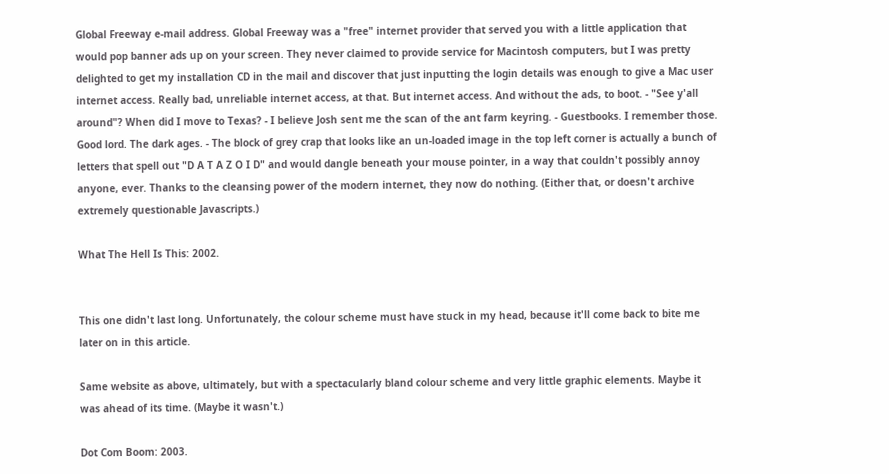Global Freeway e-mail address. Global Freeway was a "free" internet provider that served you with a little application that would pop banner ads up on your screen. They never claimed to provide service for Macintosh computers, but I was pretty delighted to get my installation CD in the mail and discover that just inputting the login details was enough to give a Mac user internet access. Really bad, unreliable internet access, at that. But internet access. And without the ads, to boot. - "See y'all around"? When did I move to Texas? - I believe Josh sent me the scan of the ant farm keyring. - Guestbooks. I remember those. Good lord. The dark ages. - The block of grey crap that looks like an un-loaded image in the top left corner is actually a bunch of letters that spell out "D A T A Z O I D" and would dangle beneath your mouse pointer, in a way that couldn't possibly annoy anyone, ever. Thanks to the cleansing power of the modern internet, they now do nothing. (Either that, or doesn't archive extremely questionable Javascripts.)

What The Hell Is This: 2002.


This one didn't last long. Unfortunately, the colour scheme must have stuck in my head, because it'll come back to bite me later on in this article.

Same website as above, ultimately, but with a spectacularly bland colour scheme and very little graphic elements. Maybe it was ahead of its time. (Maybe it wasn't.)

Dot Com Boom: 2003.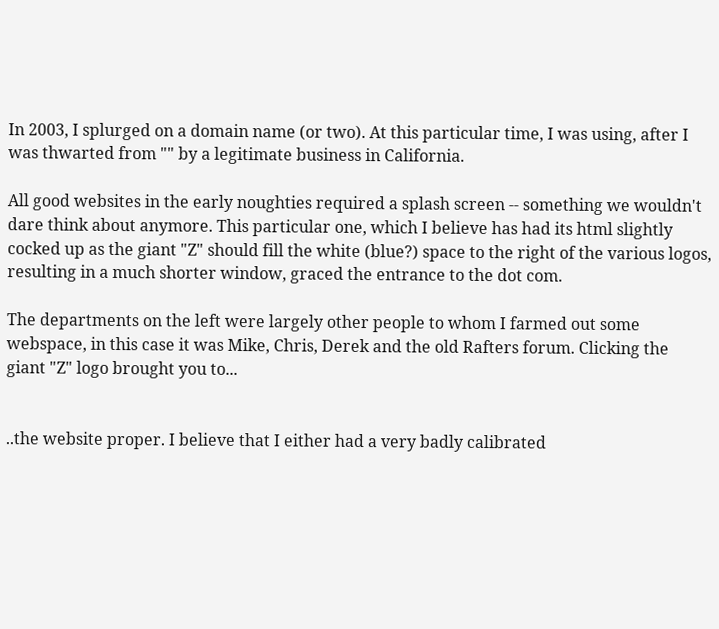In 2003, I splurged on a domain name (or two). At this particular time, I was using, after I was thwarted from "" by a legitimate business in California.

All good websites in the early noughties required a splash screen -- something we wouldn't dare think about anymore. This particular one, which I believe has had its html slightly cocked up as the giant "Z" should fill the white (blue?) space to the right of the various logos, resulting in a much shorter window, graced the entrance to the dot com.

The departments on the left were largely other people to whom I farmed out some webspace, in this case it was Mike, Chris, Derek and the old Rafters forum. Clicking the giant "Z" logo brought you to...


..the website proper. I believe that I either had a very badly calibrated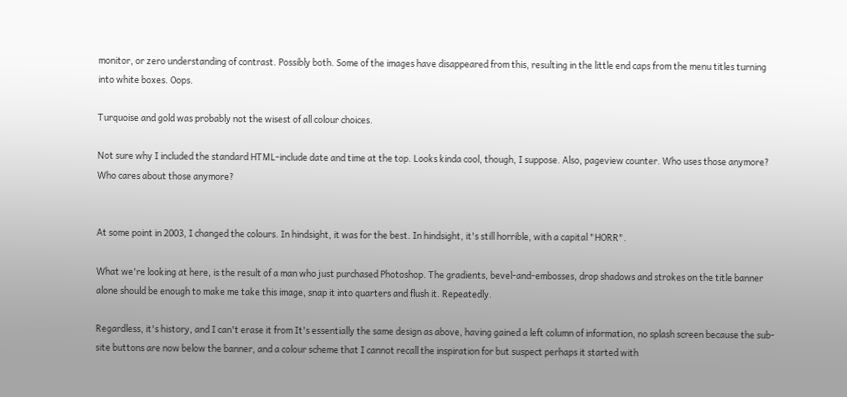monitor, or zero understanding of contrast. Possibly both. Some of the images have disappeared from this, resulting in the little end caps from the menu titles turning into white boxes. Oops.

Turquoise and gold was probably not the wisest of all colour choices.

Not sure why I included the standard HTML-include date and time at the top. Looks kinda cool, though, I suppose. Also, pageview counter. Who uses those anymore? Who cares about those anymore?


At some point in 2003, I changed the colours. In hindsight, it was for the best. In hindsight, it's still horrible, with a capital "HORR".

What we're looking at here, is the result of a man who just purchased Photoshop. The gradients, bevel-and-embosses, drop shadows and strokes on the title banner alone should be enough to make me take this image, snap it into quarters and flush it. Repeatedly.

Regardless, it's history, and I can't erase it from It's essentially the same design as above, having gained a left column of information, no splash screen because the sub-site buttons are now below the banner, and a colour scheme that I cannot recall the inspiration for but suspect perhaps it started with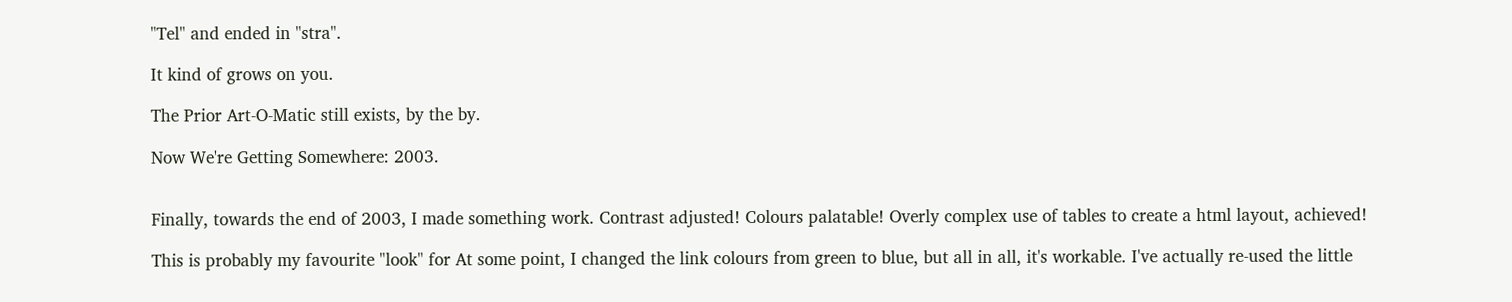"Tel" and ended in "stra".

It kind of grows on you.

The Prior Art-O-Matic still exists, by the by.

Now We're Getting Somewhere: 2003.


Finally, towards the end of 2003, I made something work. Contrast adjusted! Colours palatable! Overly complex use of tables to create a html layout, achieved!

This is probably my favourite "look" for At some point, I changed the link colours from green to blue, but all in all, it's workable. I've actually re-used the little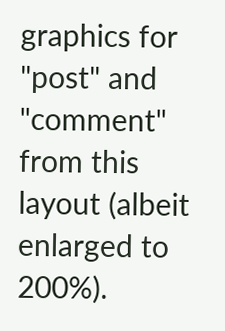graphics for "post" and "comment" from this layout (albeit enlarged to 200%).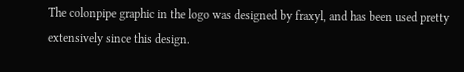The colonpipe graphic in the logo was designed by fraxyl, and has been used pretty extensively since this design.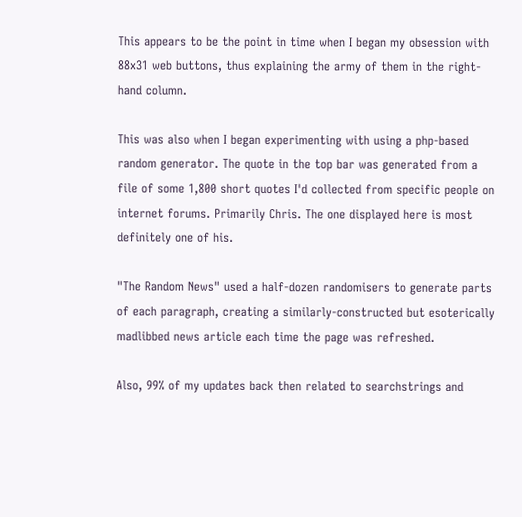This appears to be the point in time when I began my obsession with 88x31 web buttons, thus explaining the army of them in the right-hand column.

This was also when I began experimenting with using a php-based random generator. The quote in the top bar was generated from a file of some 1,800 short quotes I'd collected from specific people on internet forums. Primarily Chris. The one displayed here is most definitely one of his.

"The Random News" used a half-dozen randomisers to generate parts of each paragraph, creating a similarly-constructed but esoterically madlibbed news article each time the page was refreshed.

Also, 99% of my updates back then related to searchstrings and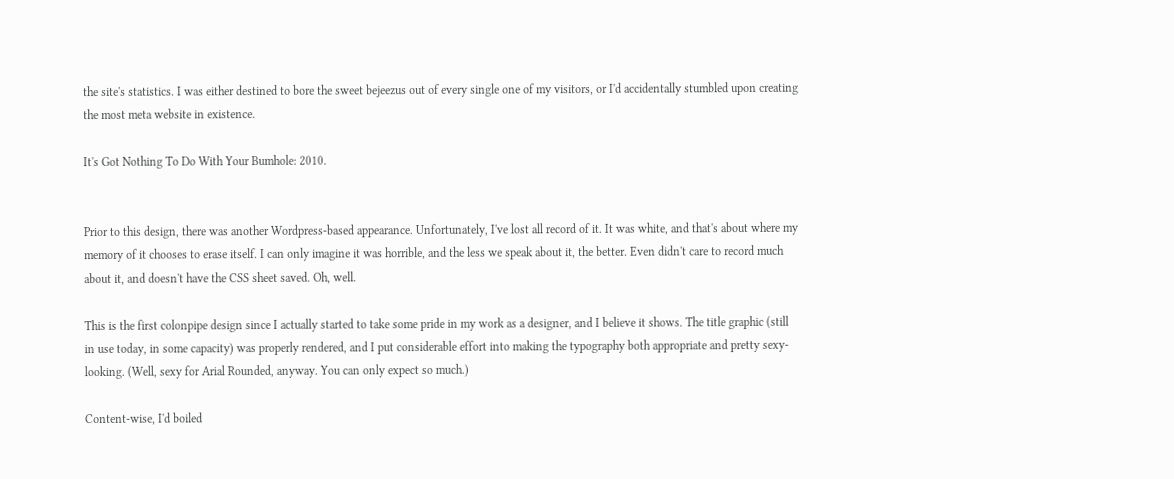the site's statistics. I was either destined to bore the sweet bejeezus out of every single one of my visitors, or I'd accidentally stumbled upon creating the most meta website in existence.

It's Got Nothing To Do With Your Bumhole: 2010.


Prior to this design, there was another Wordpress-based appearance. Unfortunately, I've lost all record of it. It was white, and that's about where my memory of it chooses to erase itself. I can only imagine it was horrible, and the less we speak about it, the better. Even didn't care to record much about it, and doesn't have the CSS sheet saved. Oh, well.

This is the first colonpipe design since I actually started to take some pride in my work as a designer, and I believe it shows. The title graphic (still in use today, in some capacity) was properly rendered, and I put considerable effort into making the typography both appropriate and pretty sexy-looking. (Well, sexy for Arial Rounded, anyway. You can only expect so much.)

Content-wise, I'd boiled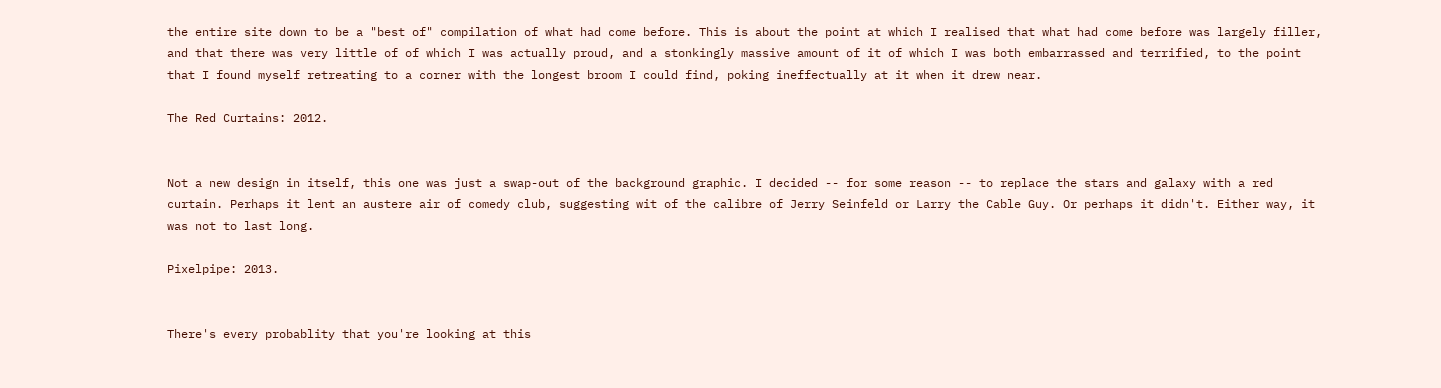the entire site down to be a "best of" compilation of what had come before. This is about the point at which I realised that what had come before was largely filler, and that there was very little of of which I was actually proud, and a stonkingly massive amount of it of which I was both embarrassed and terrified, to the point that I found myself retreating to a corner with the longest broom I could find, poking ineffectually at it when it drew near.

The Red Curtains: 2012.


Not a new design in itself, this one was just a swap-out of the background graphic. I decided -- for some reason -- to replace the stars and galaxy with a red curtain. Perhaps it lent an austere air of comedy club, suggesting wit of the calibre of Jerry Seinfeld or Larry the Cable Guy. Or perhaps it didn't. Either way, it was not to last long.

Pixelpipe: 2013.


There's every probablity that you're looking at this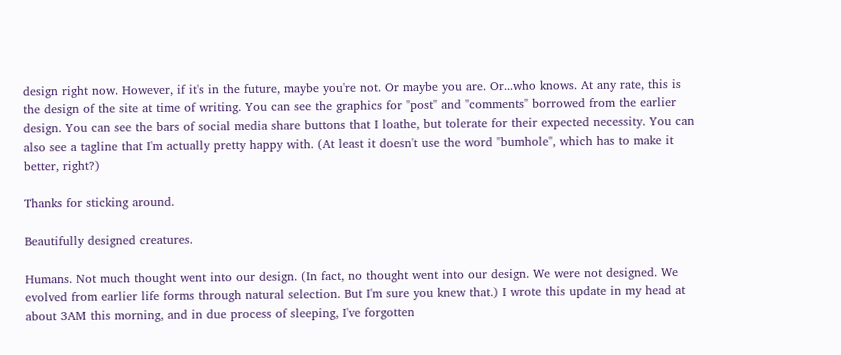design right now. However, if it's in the future, maybe you're not. Or maybe you are. Or...who knows. At any rate, this is the design of the site at time of writing. You can see the graphics for "post" and "comments" borrowed from the earlier design. You can see the bars of social media share buttons that I loathe, but tolerate for their expected necessity. You can also see a tagline that I'm actually pretty happy with. (At least it doesn't use the word "bumhole", which has to make it better, right?)

Thanks for sticking around.

Beautifully designed creatures.

Humans. Not much thought went into our design. (In fact, no thought went into our design. We were not designed. We evolved from earlier life forms through natural selection. But I'm sure you knew that.) I wrote this update in my head at about 3AM this morning, and in due process of sleeping, I've forgotten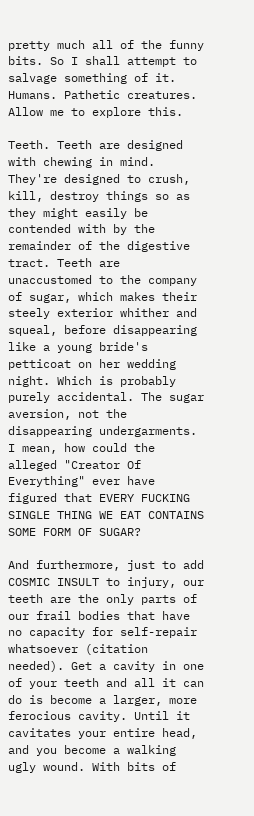pretty much all of the funny bits. So I shall attempt to salvage something of it. Humans. Pathetic creatures. Allow me to explore this.

Teeth. Teeth are designed with chewing in mind. They're designed to crush, kill, destroy things so as they might easily be contended with by the remainder of the digestive tract. Teeth are unaccustomed to the company of sugar, which makes their steely exterior whither and squeal, before disappearing like a young bride's petticoat on her wedding night. Which is probably purely accidental. The sugar aversion, not the disappearing undergarments. I mean, how could the alleged "Creator Of Everything" ever have figured that EVERY FUCKING SINGLE THING WE EAT CONTAINS SOME FORM OF SUGAR?

And furthermore, just to add COSMIC INSULT to injury, our teeth are the only parts of our frail bodies that have no capacity for self-repair whatsoever (citation needed). Get a cavity in one of your teeth and all it can do is become a larger, more ferocious cavity. Until it cavitates your entire head, and you become a walking ugly wound. With bits of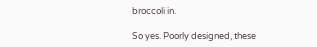broccoli in.

So yes. Poorly designed, these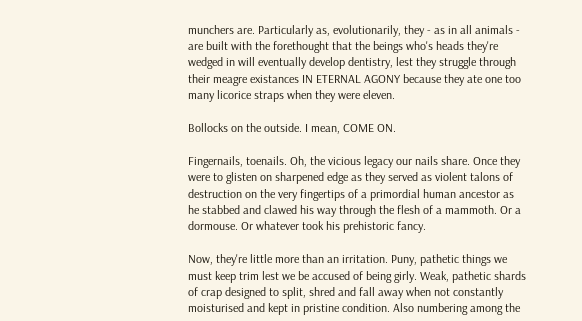munchers are. Particularly as, evolutionarily, they - as in all animals - are built with the forethought that the beings who's heads they're wedged in will eventually develop dentistry, lest they struggle through their meagre existances IN ETERNAL AGONY because they ate one too many licorice straps when they were eleven.

Bollocks on the outside. I mean, COME ON.

Fingernails, toenails. Oh, the vicious legacy our nails share. Once they were to glisten on sharpened edge as they served as violent talons of destruction on the very fingertips of a primordial human ancestor as he stabbed and clawed his way through the flesh of a mammoth. Or a dormouse. Or whatever took his prehistoric fancy.

Now, they're little more than an irritation. Puny, pathetic things we must keep trim lest we be accused of being girly. Weak, pathetic shards of crap designed to split, shred and fall away when not constantly moisturised and kept in pristine condition. Also numbering among the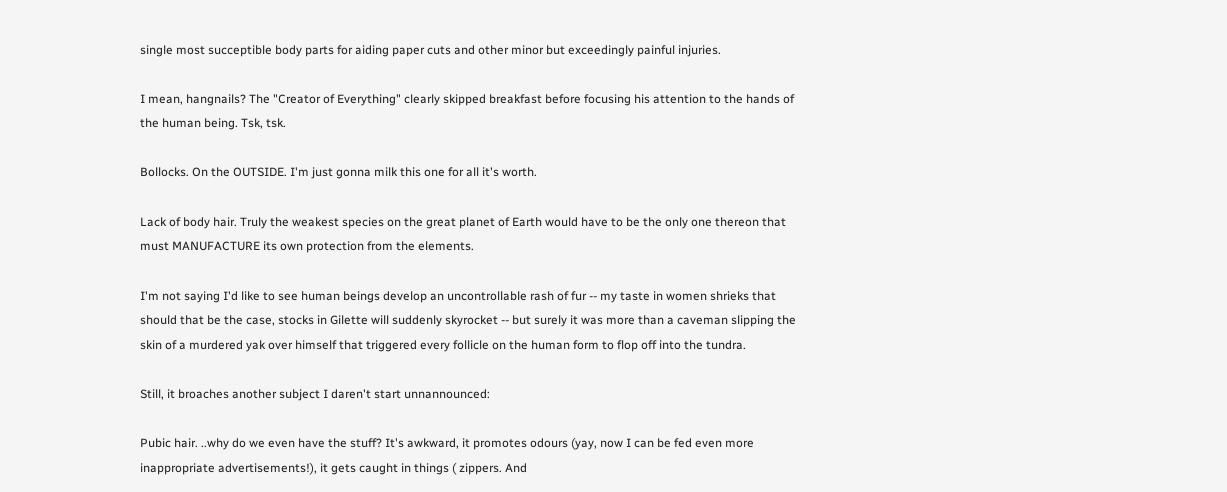single most succeptible body parts for aiding paper cuts and other minor but exceedingly painful injuries.

I mean, hangnails? The "Creator of Everything" clearly skipped breakfast before focusing his attention to the hands of the human being. Tsk, tsk.

Bollocks. On the OUTSIDE. I'm just gonna milk this one for all it's worth.

Lack of body hair. Truly the weakest species on the great planet of Earth would have to be the only one thereon that must MANUFACTURE its own protection from the elements.

I'm not saying I'd like to see human beings develop an uncontrollable rash of fur -- my taste in women shrieks that should that be the case, stocks in Gilette will suddenly skyrocket -- but surely it was more than a caveman slipping the skin of a murdered yak over himself that triggered every follicle on the human form to flop off into the tundra.

Still, it broaches another subject I daren't start unnannounced:

Pubic hair. ..why do we even have the stuff? It's awkward, it promotes odours (yay, now I can be fed even more inappropriate advertisements!), it gets caught in things ( zippers. And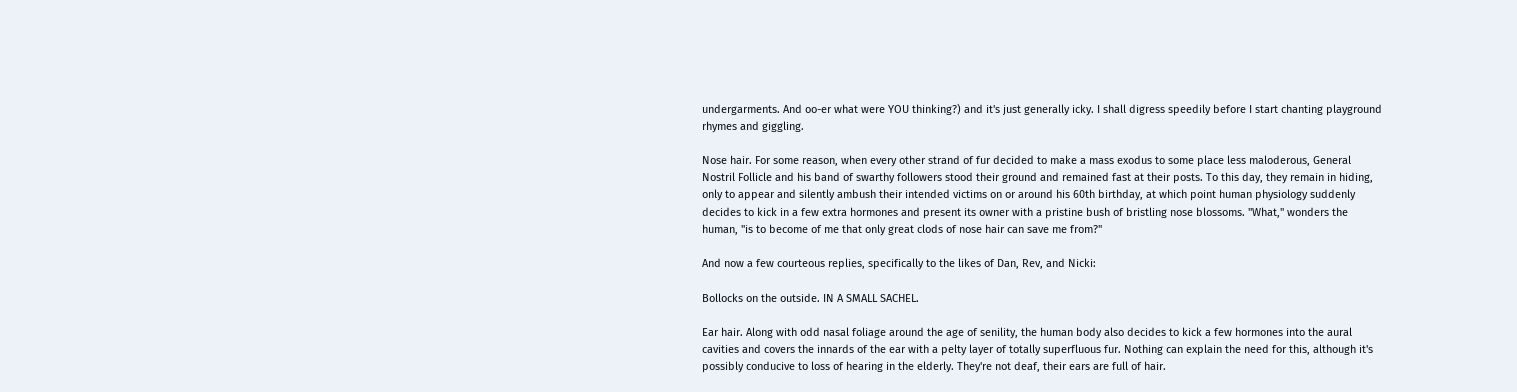undergarments. And oo-er what were YOU thinking?) and it's just generally icky. I shall digress speedily before I start chanting playground rhymes and giggling.

Nose hair. For some reason, when every other strand of fur decided to make a mass exodus to some place less maloderous, General Nostril Follicle and his band of swarthy followers stood their ground and remained fast at their posts. To this day, they remain in hiding, only to appear and silently ambush their intended victims on or around his 60th birthday, at which point human physiology suddenly decides to kick in a few extra hormones and present its owner with a pristine bush of bristling nose blossoms. "What," wonders the human, "is to become of me that only great clods of nose hair can save me from?"

And now a few courteous replies, specifically to the likes of Dan, Rev, and Nicki:

Bollocks on the outside. IN A SMALL SACHEL.

Ear hair. Along with odd nasal foliage around the age of senility, the human body also decides to kick a few hormones into the aural cavities and covers the innards of the ear with a pelty layer of totally superfluous fur. Nothing can explain the need for this, although it's possibly conducive to loss of hearing in the elderly. They're not deaf, their ears are full of hair.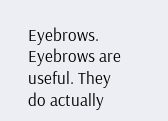Eyebrows. Eyebrows are useful. They do actually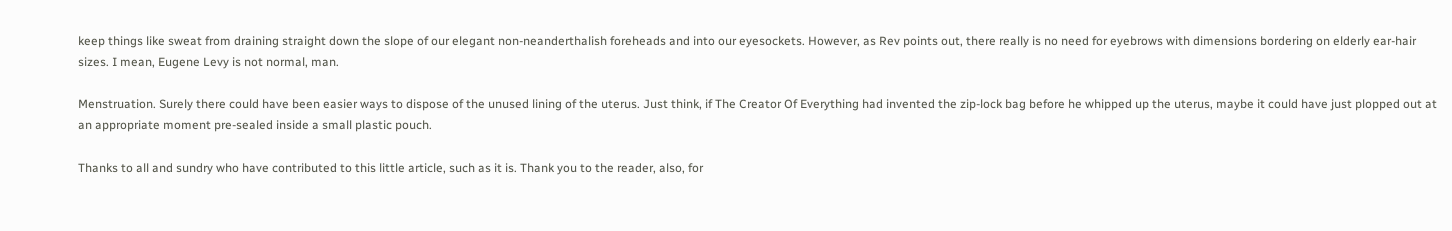keep things like sweat from draining straight down the slope of our elegant non-neanderthalish foreheads and into our eyesockets. However, as Rev points out, there really is no need for eyebrows with dimensions bordering on elderly ear-hair sizes. I mean, Eugene Levy is not normal, man.

Menstruation. Surely there could have been easier ways to dispose of the unused lining of the uterus. Just think, if The Creator Of Everything had invented the zip-lock bag before he whipped up the uterus, maybe it could have just plopped out at an appropriate moment pre-sealed inside a small plastic pouch.

Thanks to all and sundry who have contributed to this little article, such as it is. Thank you to the reader, also, for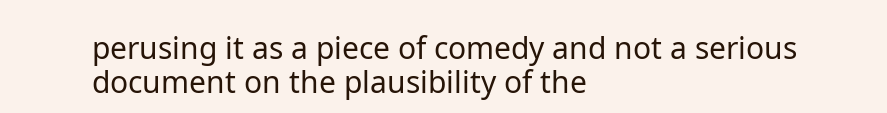perusing it as a piece of comedy and not a serious document on the plausibility of the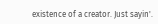existence of a creator. Just sayin'.